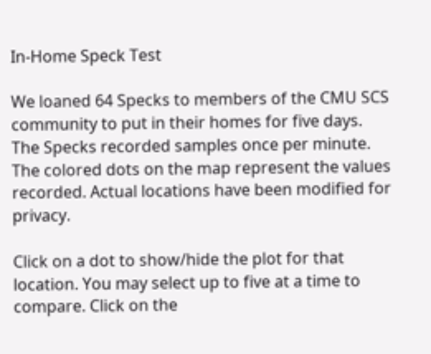In-Home Speck Test

We loaned 64 Specks to members of the CMU SCS community to put in their homes for five days. The Specks recorded samples once per minute. The colored dots on the map represent the values recorded. Actual locations have been modified for privacy.

Click on a dot to show/hide the plot for that location. You may select up to five at a time to compare. Click on the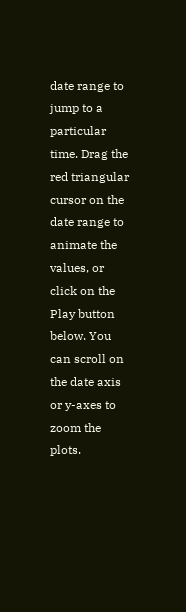date range to jump to a particular time. Drag the red triangular cursor on the date range to animate the values, or click on the Play button below. You can scroll on the date axis or y-axes to zoom the plots.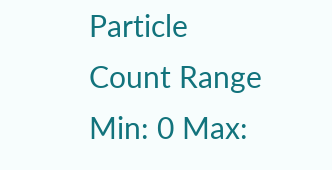Particle Count Range
Min: 0 Max: